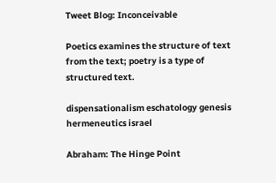Tweet Blog: Inconceivable

Poetics examines the structure of text from the text; poetry is a type of structured text.

dispensationalism eschatology genesis hermeneutics israel

Abraham: The Hinge Point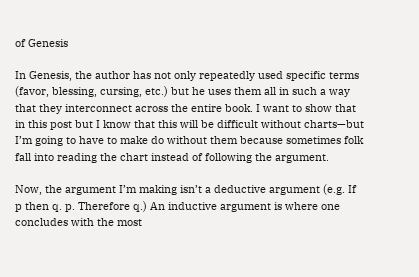of Genesis

In Genesis, the author has not only repeatedly used specific terms (favor, blessing, cursing, etc.) but he uses them all in such a way that they interconnect across the entire book. I want to show that in this post but I know that this will be difficult without charts—but I’m going to have to make do without them because sometimes folk fall into reading the chart instead of following the argument.

Now, the argument I’m making isn’t a deductive argument (e.g. If p then q. p. Therefore q.) An inductive argument is where one concludes with the most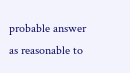probable answer as reasonable to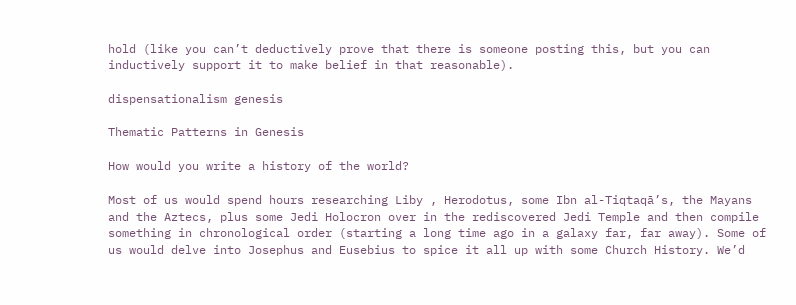hold (like you can’t deductively prove that there is someone posting this, but you can inductively support it to make belief in that reasonable).

dispensationalism genesis

Thematic Patterns in Genesis

How would you write a history of the world?

Most of us would spend hours researching Liby , Herodotus, some Ibn al-Tiqtaqā’s, the Mayans and the Aztecs, plus some Jedi Holocron over in the rediscovered Jedi Temple and then compile something in chronological order (starting a long time ago in a galaxy far, far away). Some of us would delve into Josephus and Eusebius to spice it all up with some Church History. We’d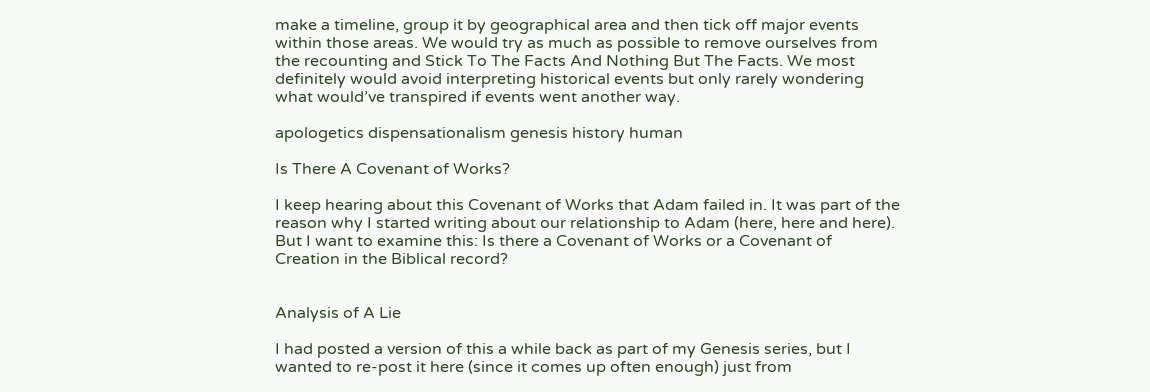make a timeline, group it by geographical area and then tick off major events within those areas. We would try as much as possible to remove ourselves from the recounting and Stick To The Facts And Nothing But The Facts. We most definitely would avoid interpreting historical events but only rarely wondering what would’ve transpired if events went another way.

apologetics dispensationalism genesis history human

Is There A Covenant of Works?

I keep hearing about this Covenant of Works that Adam failed in. It was part of the reason why I started writing about our relationship to Adam (here, here and here). But I want to examine this: Is there a Covenant of Works or a Covenant of Creation in the Biblical record?


Analysis of A Lie

I had posted a version of this a while back as part of my Genesis series, but I wanted to re-post it here (since it comes up often enough) just from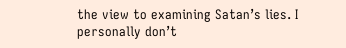the view to examining Satan’s lies. I personally don’t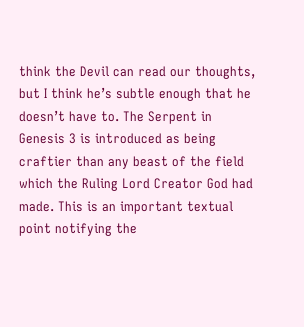think the Devil can read our thoughts, but I think he’s subtle enough that he doesn’t have to. The Serpent in Genesis 3 is introduced as being craftier than any beast of the field which the Ruling Lord Creator God had made. This is an important textual point notifying the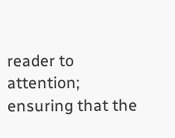reader to attention; ensuring that the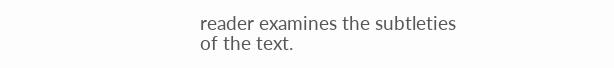reader examines the subtleties of the text.